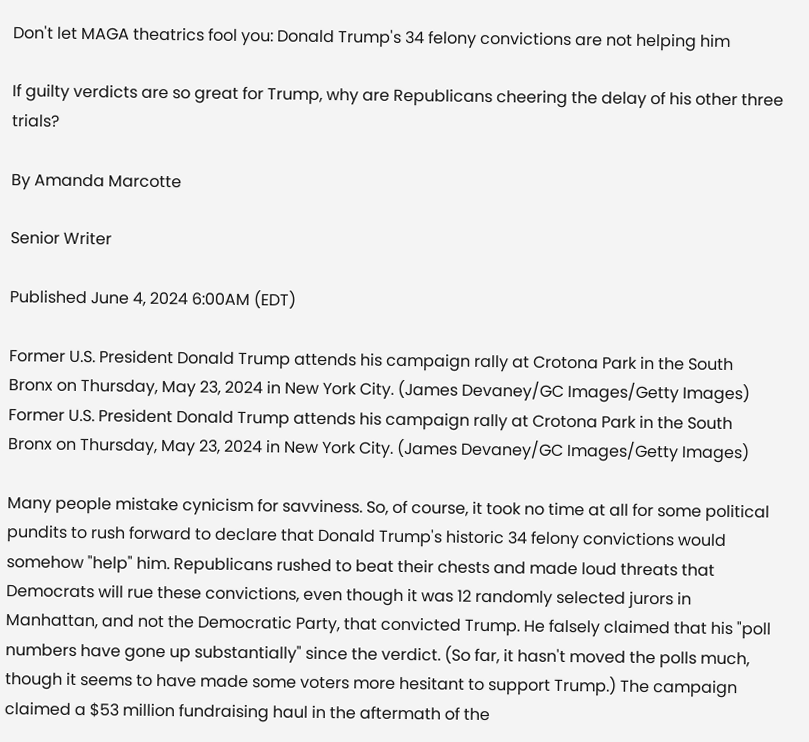Don't let MAGA theatrics fool you: Donald Trump's 34 felony convictions are not helping him

If guilty verdicts are so great for Trump, why are Republicans cheering the delay of his other three trials?

By Amanda Marcotte

Senior Writer

Published June 4, 2024 6:00AM (EDT)

Former U.S. President Donald Trump attends his campaign rally at Crotona Park in the South Bronx on Thursday, May 23, 2024 in New York City. (James Devaney/GC Images/Getty Images)
Former U.S. President Donald Trump attends his campaign rally at Crotona Park in the South Bronx on Thursday, May 23, 2024 in New York City. (James Devaney/GC Images/Getty Images)

Many people mistake cynicism for savviness. So, of course, it took no time at all for some political pundits to rush forward to declare that Donald Trump's historic 34 felony convictions would somehow "help" him. Republicans rushed to beat their chests and made loud threats that Democrats will rue these convictions, even though it was 12 randomly selected jurors in Manhattan, and not the Democratic Party, that convicted Trump. He falsely claimed that his "poll numbers have gone up substantially" since the verdict. (So far, it hasn't moved the polls much, though it seems to have made some voters more hesitant to support Trump.) The campaign claimed a $53 million fundraising haul in the aftermath of the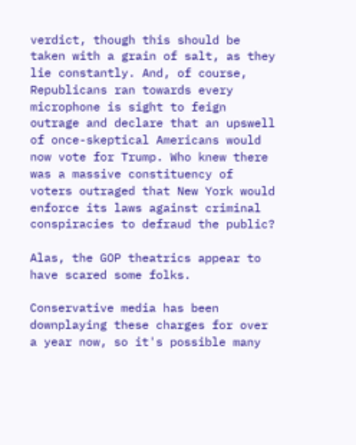verdict, though this should be taken with a grain of salt, as they lie constantly. And, of course, Republicans ran towards every microphone is sight to feign outrage and declare that an upswell of once-skeptical Americans would now vote for Trump. Who knew there was a massive constituency of voters outraged that New York would enforce its laws against criminal conspiracies to defraud the public?

Alas, the GOP theatrics appear to have scared some folks.

Conservative media has been downplaying these charges for over a year now, so it's possible many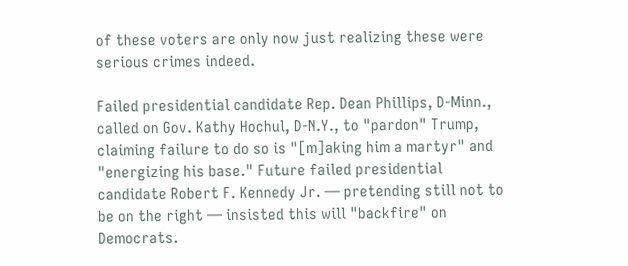of these voters are only now just realizing these were serious crimes indeed.

Failed presidential candidate Rep. Dean Phillips, D-Minn., called on Gov. Kathy Hochul, D-N.Y., to "pardon" Trump, claiming failure to do so is "[m]aking him a martyr" and "energizing his base." Future failed presidential candidate Robert F. Kennedy Jr. — pretending still not to be on the right — insisted this will "backfire" on Democrats.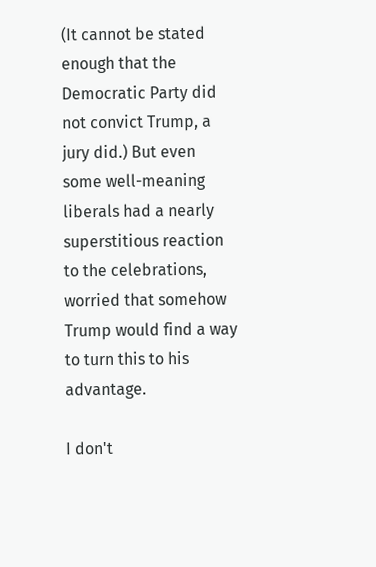(It cannot be stated enough that the Democratic Party did not convict Trump, a jury did.) But even some well-meaning liberals had a nearly superstitious reaction to the celebrations, worried that somehow Trump would find a way to turn this to his advantage.

I don't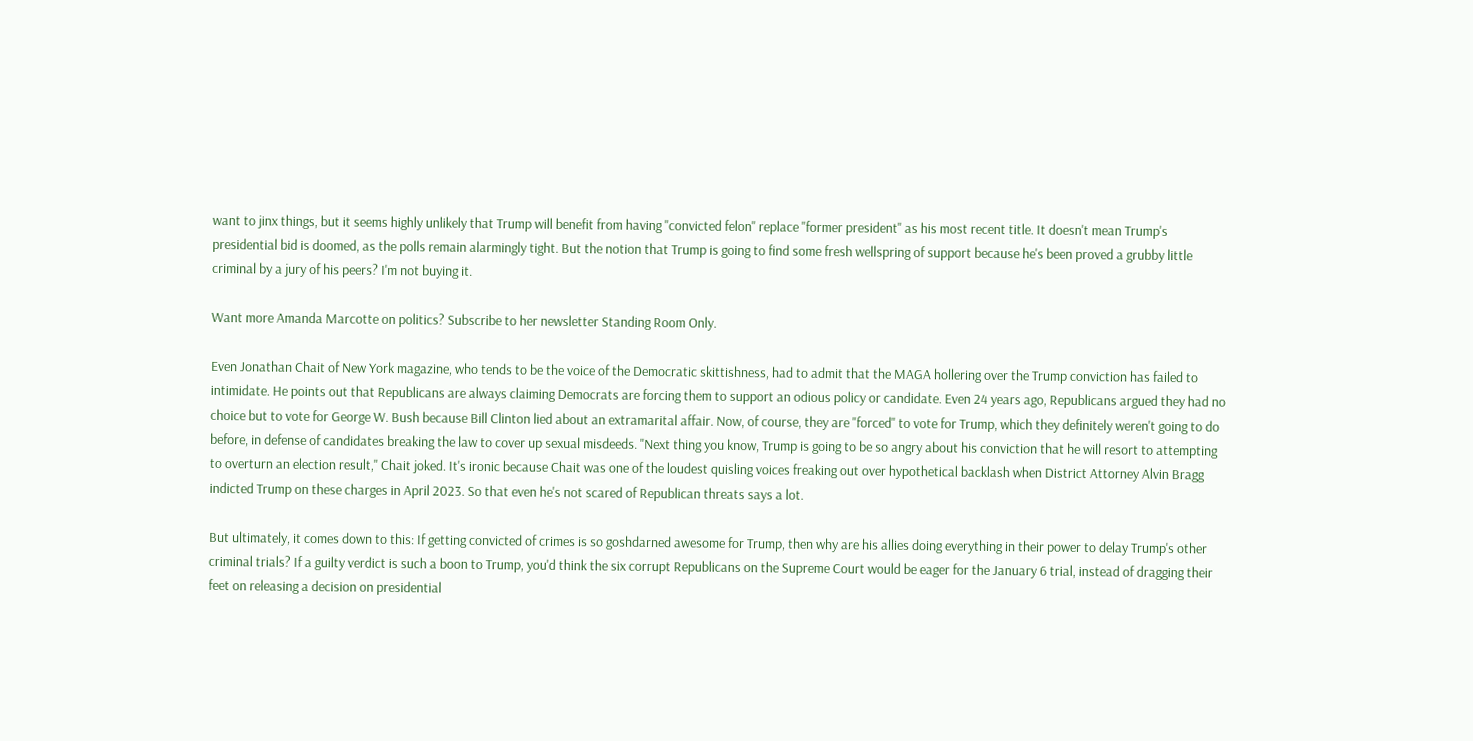want to jinx things, but it seems highly unlikely that Trump will benefit from having "convicted felon" replace "former president" as his most recent title. It doesn't mean Trump's presidential bid is doomed, as the polls remain alarmingly tight. But the notion that Trump is going to find some fresh wellspring of support because he's been proved a grubby little criminal by a jury of his peers? I'm not buying it.

Want more Amanda Marcotte on politics? Subscribe to her newsletter Standing Room Only.

Even Jonathan Chait of New York magazine, who tends to be the voice of the Democratic skittishness, had to admit that the MAGA hollering over the Trump conviction has failed to intimidate. He points out that Republicans are always claiming Democrats are forcing them to support an odious policy or candidate. Even 24 years ago, Republicans argued they had no choice but to vote for George W. Bush because Bill Clinton lied about an extramarital affair. Now, of course, they are "forced" to vote for Trump, which they definitely weren't going to do before, in defense of candidates breaking the law to cover up sexual misdeeds. "Next thing you know, Trump is going to be so angry about his conviction that he will resort to attempting to overturn an election result," Chait joked. It's ironic because Chait was one of the loudest quisling voices freaking out over hypothetical backlash when District Attorney Alvin Bragg indicted Trump on these charges in April 2023. So that even he's not scared of Republican threats says a lot.

But ultimately, it comes down to this: If getting convicted of crimes is so goshdarned awesome for Trump, then why are his allies doing everything in their power to delay Trump's other criminal trials? If a guilty verdict is such a boon to Trump, you'd think the six corrupt Republicans on the Supreme Court would be eager for the January 6 trial, instead of dragging their feet on releasing a decision on presidential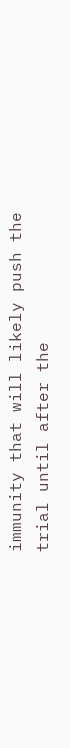immunity that will likely push the trial until after the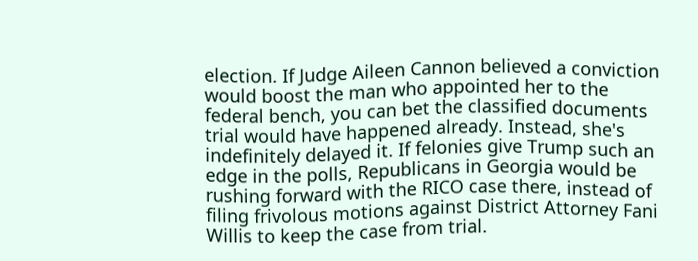election. If Judge Aileen Cannon believed a conviction would boost the man who appointed her to the federal bench, you can bet the classified documents trial would have happened already. Instead, she's indefinitely delayed it. If felonies give Trump such an edge in the polls, Republicans in Georgia would be rushing forward with the RICO case there, instead of filing frivolous motions against District Attorney Fani Willis to keep the case from trial.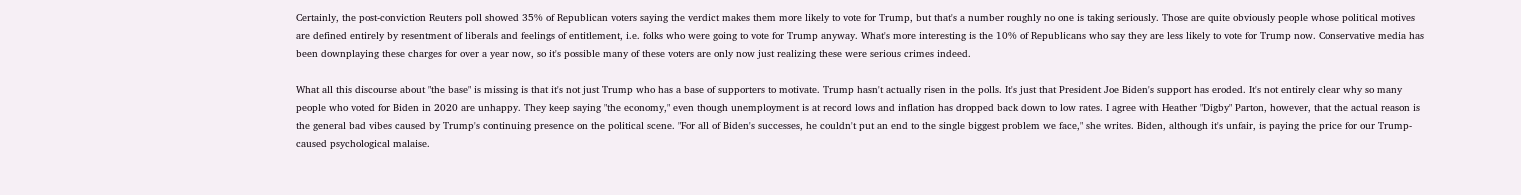Certainly, the post-conviction Reuters poll showed 35% of Republican voters saying the verdict makes them more likely to vote for Trump, but that's a number roughly no one is taking seriously. Those are quite obviously people whose political motives are defined entirely by resentment of liberals and feelings of entitlement, i.e. folks who were going to vote for Trump anyway. What's more interesting is the 10% of Republicans who say they are less likely to vote for Trump now. Conservative media has been downplaying these charges for over a year now, so it's possible many of these voters are only now just realizing these were serious crimes indeed.

What all this discourse about "the base" is missing is that it's not just Trump who has a base of supporters to motivate. Trump hasn't actually risen in the polls. It's just that President Joe Biden's support has eroded. It's not entirely clear why so many people who voted for Biden in 2020 are unhappy. They keep saying "the economy," even though unemployment is at record lows and inflation has dropped back down to low rates. I agree with Heather "Digby" Parton, however, that the actual reason is the general bad vibes caused by Trump's continuing presence on the political scene. "For all of Biden's successes, he couldn't put an end to the single biggest problem we face," she writes. Biden, although it's unfair, is paying the price for our Trump-caused psychological malaise.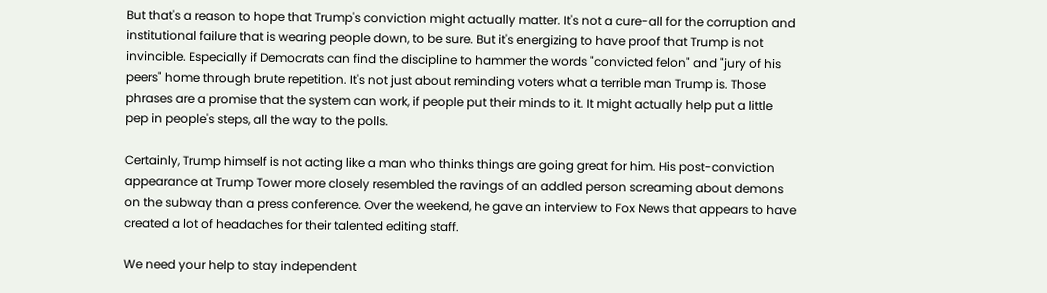But that's a reason to hope that Trump's conviction might actually matter. It's not a cure-all for the corruption and institutional failure that is wearing people down, to be sure. But it's energizing to have proof that Trump is not invincible. Especially if Democrats can find the discipline to hammer the words "convicted felon" and "jury of his peers" home through brute repetition. It's not just about reminding voters what a terrible man Trump is. Those phrases are a promise that the system can work, if people put their minds to it. It might actually help put a little pep in people's steps, all the way to the polls.

Certainly, Trump himself is not acting like a man who thinks things are going great for him. His post-conviction appearance at Trump Tower more closely resembled the ravings of an addled person screaming about demons on the subway than a press conference. Over the weekend, he gave an interview to Fox News that appears to have created a lot of headaches for their talented editing staff.

We need your help to stay independent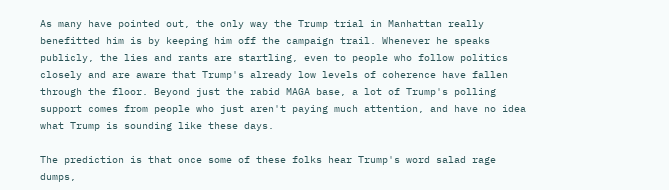As many have pointed out, the only way the Trump trial in Manhattan really benefitted him is by keeping him off the campaign trail. Whenever he speaks publicly, the lies and rants are startling, even to people who follow politics closely and are aware that Trump's already low levels of coherence have fallen through the floor. Beyond just the rabid MAGA base, a lot of Trump's polling support comes from people who just aren't paying much attention, and have no idea what Trump is sounding like these days.

The prediction is that once some of these folks hear Trump's word salad rage dumps,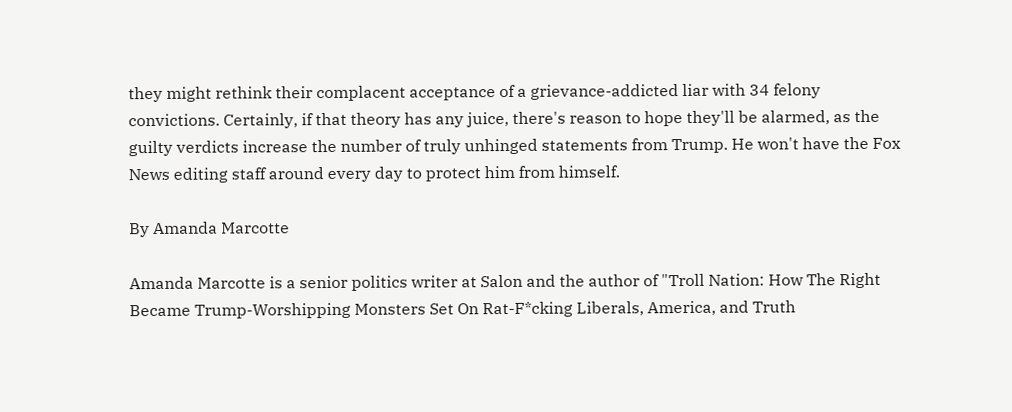they might rethink their complacent acceptance of a grievance-addicted liar with 34 felony convictions. Certainly, if that theory has any juice, there's reason to hope they'll be alarmed, as the guilty verdicts increase the number of truly unhinged statements from Trump. He won't have the Fox News editing staff around every day to protect him from himself.

By Amanda Marcotte

Amanda Marcotte is a senior politics writer at Salon and the author of "Troll Nation: How The Right Became Trump-Worshipping Monsters Set On Rat-F*cking Liberals, America, and Truth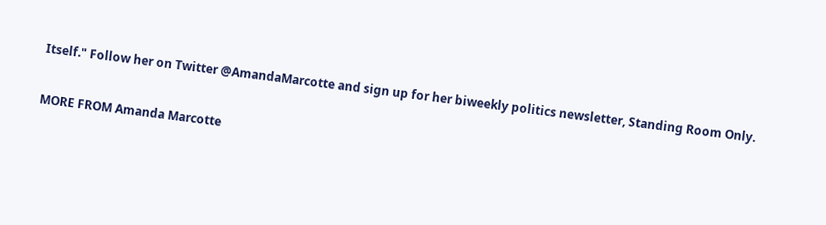Itself." Follow her on Twitter @AmandaMarcotte and sign up for her biweekly politics newsletter, Standing Room Only.

MORE FROM Amanda Marcotte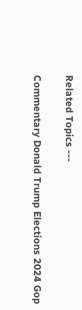Related Topics ---

Commentary Donald Trump Elections 2024 Gop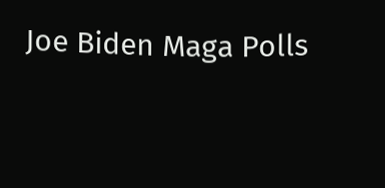Joe Biden Maga Polls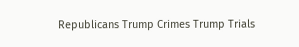Republicans Trump Crimes Trump Trials